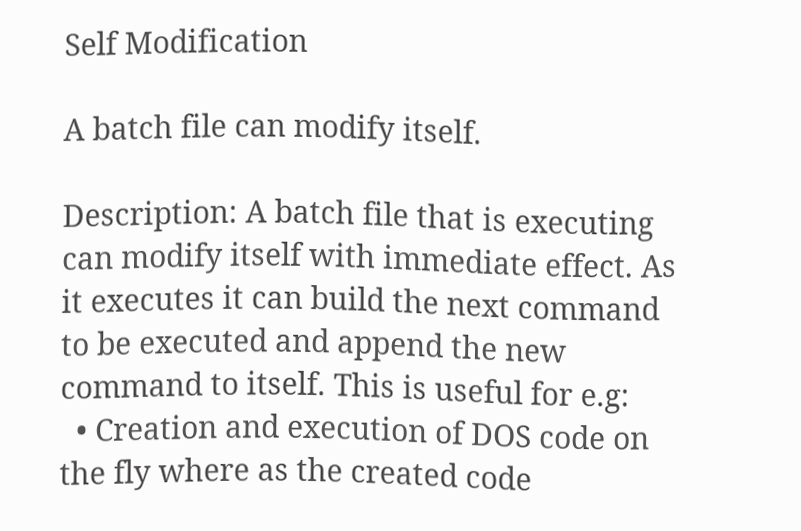Self Modification

A batch file can modify itself.

Description: A batch file that is executing can modify itself with immediate effect. As it executes it can build the next command to be executed and append the new command to itself. This is useful for e.g:
  • Creation and execution of DOS code on the fly where as the created code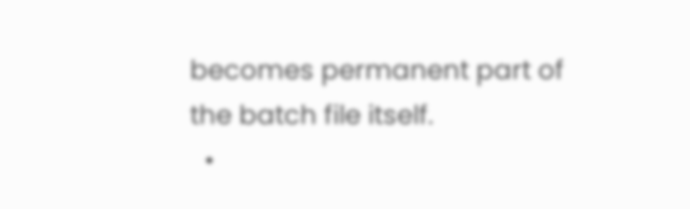becomes permanent part of the batch file itself.
  •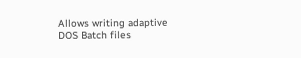Allows writing adaptive DOS Batch files